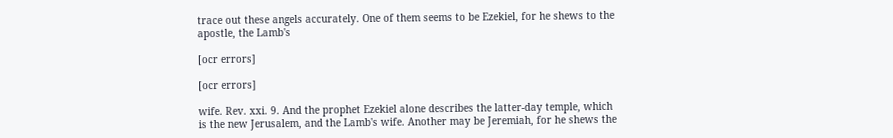trace out these angels accurately. One of them seems to be Ezekiel, for he shews to the apostle, the Lamb's

[ocr errors]

[ocr errors]

wife. Rev. xxi. 9. And the prophet Ezekiel alone describes the latter-day temple, which is the new Jerusalem, and the Lamb's wife. Another may be Jeremiah, for he shews the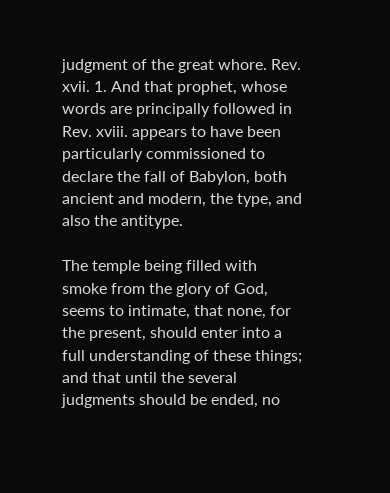judgment of the great whore. Rev. xvii. 1. And that prophet, whose words are principally followed in Rev. xviii. appears to have been particularly commissioned to declare the fall of Babylon, both ancient and modern, the type, and also the antitype.

The temple being filled with smoke from the glory of God, seems to intimate, that none, for the present, should enter into a full understanding of these things; and that until the several judgments should be ended, no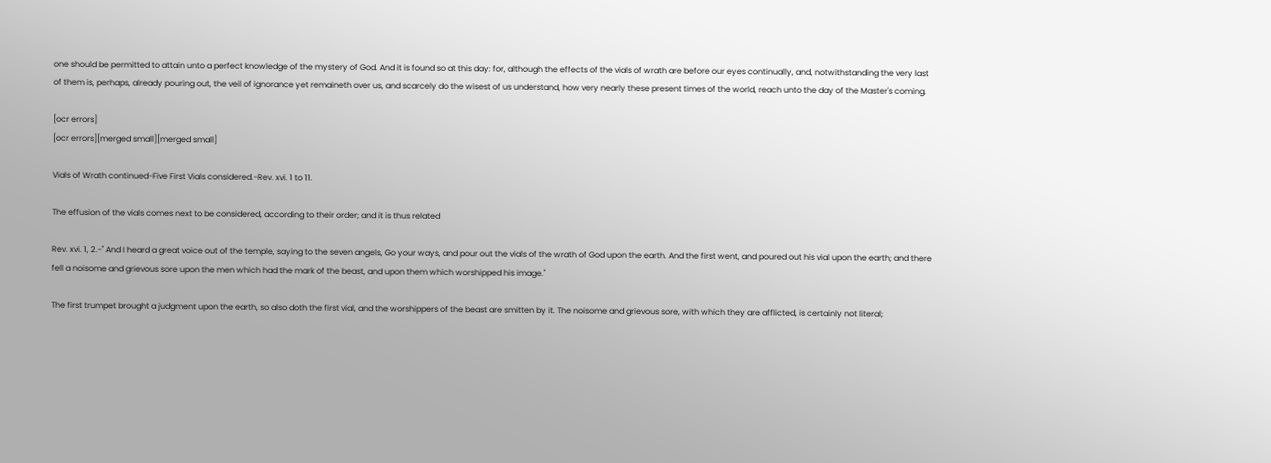one should be permitted to attain unto a perfect knowledge of the mystery of God. And it is found so at this day: for, although the effects of the vials of wrath are before our eyes continually, and, notwithstanding the very last of them is, perhaps, already pouring out, the veil of ignorance yet remaineth over us, and scarcely do the wisest of us understand, how very nearly these present times of the world, reach unto the day of the Master's coming.

[ocr errors]
[ocr errors][merged small][merged small]

Vials of Wrath continued-Five First Vials considered.-Rev. xvi. 1 to 11.

The effusion of the vials comes next to be considered, according to their order; and it is thus related

Rev. xvi. 1, 2.-" And I heard a great voice out of the temple, saying to the seven angels, Go your ways, and pour out the vials of the wrath of God upon the earth. And the first went, and poured out his vial upon the earth; and there fell a noisome and grievous sore upon the men which had the mark of the beast, and upon them which worshipped his image."

The first trumpet brought a judgment upon the earth, so also doth the first vial, and the worshippers of the beast are smitten by it. The noisome and grievous sore, with which they are afflicted, is certainly not literal;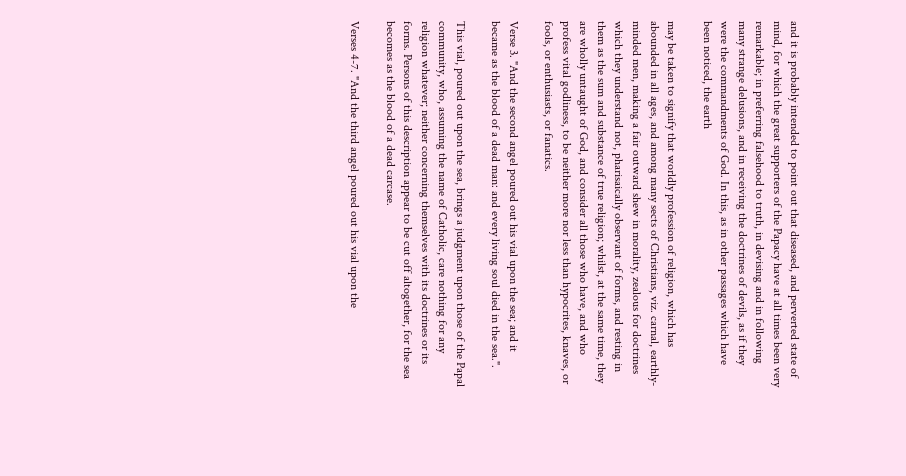and it is probably intended to point out that diseased, and perverted state of mind, for which the great supporters of the Papacy have at all times been very remarkable; in preferring falsehood to truth, in devising and in following many strange delusions, and in receiving the doctrines of devils, as if they were the commandments of God. In this, as in other passages which have been noticed, the earth

may be taken to signify that worldly profession of religion, which has abounded in all ages, and among many sects of Christians, viz. carnal, earthly-minded men, making a fair outward shew in morality, zealous for doctrines which they understand not, pharisaically observant of forms, and resting in them as the sum and substance of true religion; whilst, at the same time, they are wholly untaught of God, and consider all those who have, and who profess vital godliness, to be neither more nor less than hypocrites, knaves, or fools, or enthusiasts, or fanatics.

Verse 3. "And the second angel poured out his vial upon the sea; and it became as the blood of a dead man: and every living soul died in the sea.".

This vial, poured out upon the sea, brings a judgment upon those of the Papal community, who, assuming the name of Catholic, care nothing for any religion whatever; neither concerning themselves with its doctrines or its forms. Persons of this description appear to be cut off altogether, for the sea becomes as the blood of a dead carcase.

Verses 4-7. "And the third angel poured out his vial upon the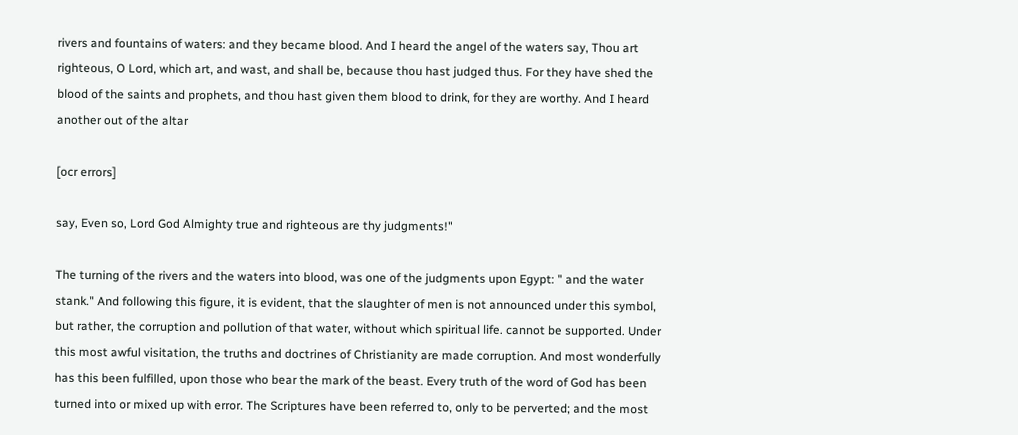rivers and fountains of waters: and they became blood. And I heard the angel of the waters say, Thou art righteous, O Lord, which art, and wast, and shall be, because thou hast judged thus. For they have shed the blood of the saints and prophets, and thou hast given them blood to drink, for they are worthy. And I heard another out of the altar

[ocr errors]

say, Even so, Lord God Almighty true and righteous are thy judgments!"

The turning of the rivers and the waters into blood, was one of the judgments upon Egypt: " and the water stank." And following this figure, it is evident, that the slaughter of men is not announced under this symbol, but rather, the corruption and pollution of that water, without which spiritual life. cannot be supported. Under this most awful visitation, the truths and doctrines of Christianity are made corruption. And most wonderfully has this been fulfilled, upon those who bear the mark of the beast. Every truth of the word of God has been turned into or mixed up with error. The Scriptures have been referred to, only to be perverted; and the most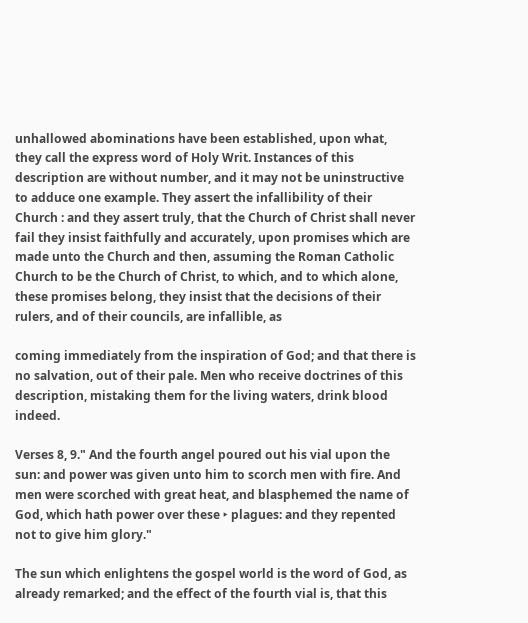unhallowed abominations have been established, upon what, they call the express word of Holy Writ. Instances of this description are without number, and it may not be uninstructive to adduce one example. They assert the infallibility of their Church : and they assert truly, that the Church of Christ shall never fail they insist faithfully and accurately, upon promises which are made unto the Church and then, assuming the Roman Catholic Church to be the Church of Christ, to which, and to which alone, these promises belong, they insist that the decisions of their rulers, and of their councils, are infallible, as

coming immediately from the inspiration of God; and that there is no salvation, out of their pale. Men who receive doctrines of this description, mistaking them for the living waters, drink blood indeed.

Verses 8, 9." And the fourth angel poured out his vial upon the sun: and power was given unto him to scorch men with fire. And men were scorched with great heat, and blasphemed the name of God, which hath power over these ‣ plagues: and they repented not to give him glory."

The sun which enlightens the gospel world is the word of God, as already remarked; and the effect of the fourth vial is, that this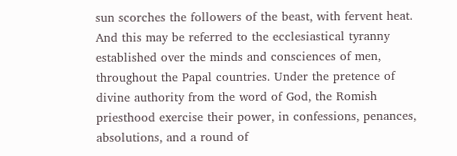sun scorches the followers of the beast, with fervent heat. And this may be referred to the ecclesiastical tyranny established over the minds and consciences of men, throughout the Papal countries. Under the pretence of divine authority from the word of God, the Romish priesthood exercise their power, in confessions, penances, absolutions, and a round of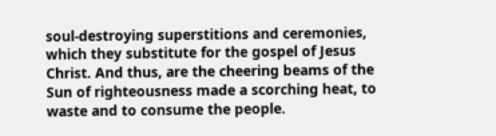soul-destroying superstitions and ceremonies, which they substitute for the gospel of Jesus Christ. And thus, are the cheering beams of the Sun of righteousness made a scorching heat, to waste and to consume the people.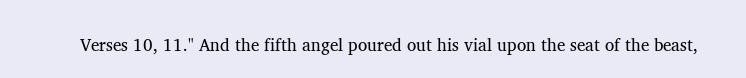Verses 10, 11." And the fifth angel poured out his vial upon the seat of the beast,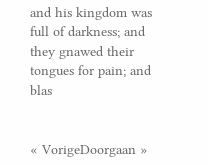and his kingdom was full of darkness; and they gnawed their tongues for pain; and blas


« VorigeDoorgaan »